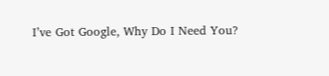I’ve Got Google, Why Do I Need You?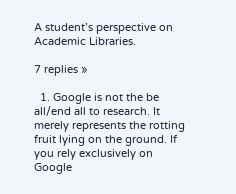A student’s perspective on Academic Libraries.

7 replies »

  1. Google is not the be all/end all to research. It merely represents the rotting fruit lying on the ground. If you rely exclusively on Google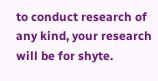to conduct research of any kind, your research will be for shyte.